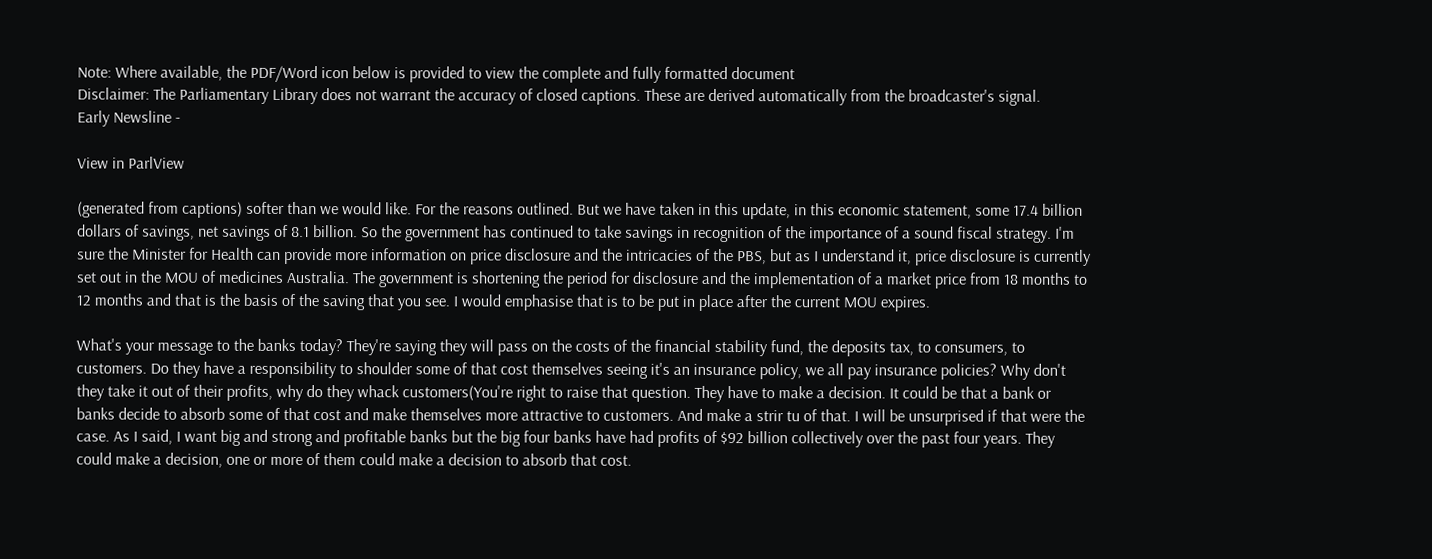Note: Where available, the PDF/Word icon below is provided to view the complete and fully formatted document
Disclaimer: The Parliamentary Library does not warrant the accuracy of closed captions. These are derived automatically from the broadcaster's signal.
Early Newsline -

View in ParlView

(generated from captions) softer than we would like. For the reasons outlined. But we have taken in this update, in this economic statement, some 17.4 billion dollars of savings, net savings of 8.1 billion. So the government has continued to take savings in recognition of the importance of a sound fiscal strategy. I'm sure the Minister for Health can provide more information on price disclosure and the intricacies of the PBS, but as I understand it, price disclosure is currently set out in the MOU of medicines Australia. The government is shortening the period for disclosure and the implementation of a market price from 18 months to 12 months and that is the basis of the saving that you see. I would emphasise that is to be put in place after the current MOU expires.

What's your message to the banks today? They're saying they will pass on the costs of the financial stability fund, the deposits tax, to consumers, to customers. Do they have a responsibility to shoulder some of that cost themselves seeing it's an insurance policy, we all pay insurance policies? Why don't they take it out of their profits, why do they whack customers(You're right to raise that question. They have to make a decision. It could be that a bank or banks decide to absorb some of that cost and make themselves more attractive to customers. And make a strir tu of that. I will be unsurprised if that were the case. As I said, I want big and strong and profitable banks but the big four banks have had profits of $92 billion collectively over the past four years. They could make a decision, one or more of them could make a decision to absorb that cost.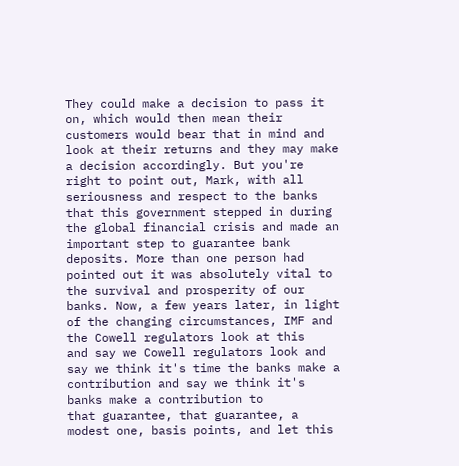They could make a decision to pass it on, which would then mean their customers would bear that in mind and look at their returns and they may make a decision accordingly. But you're right to point out, Mark, with all seriousness and respect to the banks that this government stepped in during the global financial crisis and made an important step to guarantee bank deposits. More than one person had pointed out it was absolutely vital to the survival and prosperity of our banks. Now, a few years later, in light of the changing circumstances, IMF and the Cowell regulators look at this
and say we Cowell regulators look and say we think it's time the banks make a contribution and say we think it's banks make a contribution to
that guarantee, that guarantee, a modest one, basis points, and let this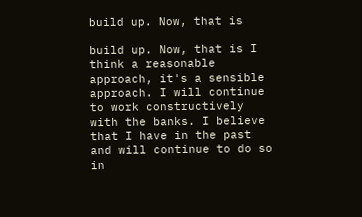build up. Now, that is

build up. Now, that is I think a reasonable approach, it's a sensible approach. I will continue to work constructively with the banks. I believe that I have in the past and will continue to do so in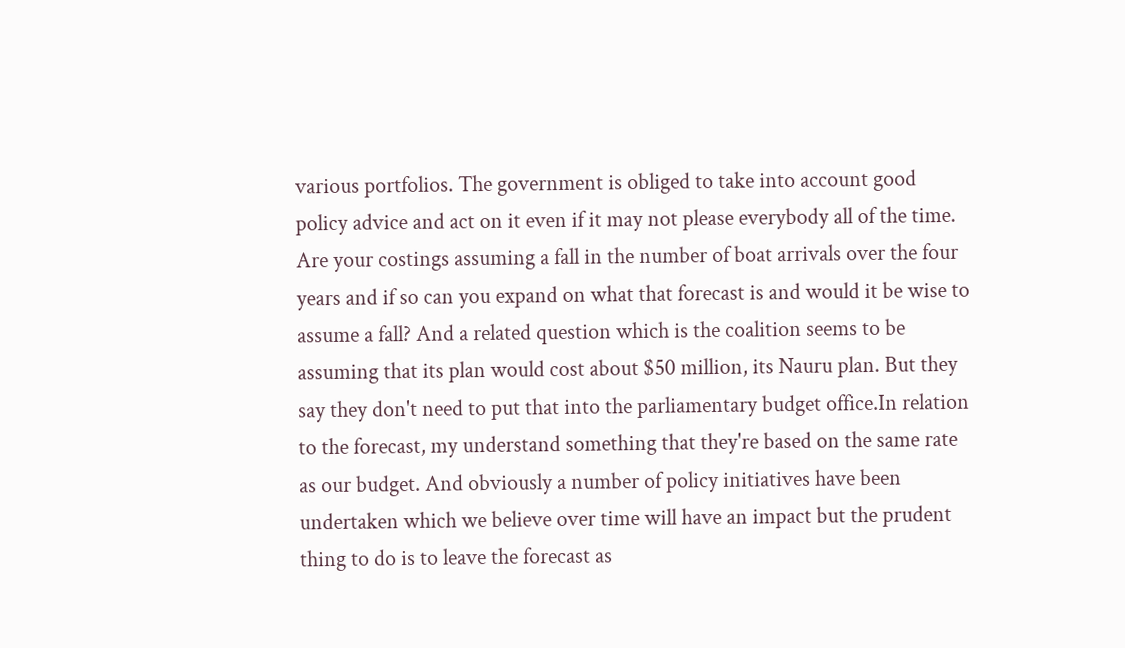various portfolios. The government is obliged to take into account good policy advice and act on it even if it may not please everybody all of the time. Are your costings assuming a fall in the number of boat arrivals over the four years and if so can you expand on what that forecast is and would it be wise to assume a fall? And a related question which is the coalition seems to be assuming that its plan would cost about $50 million, its Nauru plan. But they say they don't need to put that into the parliamentary budget office.In relation to the forecast, my understand something that they're based on the same rate as our budget. And obviously a number of policy initiatives have been undertaken which we believe over time will have an impact but the prudent thing to do is to leave the forecast as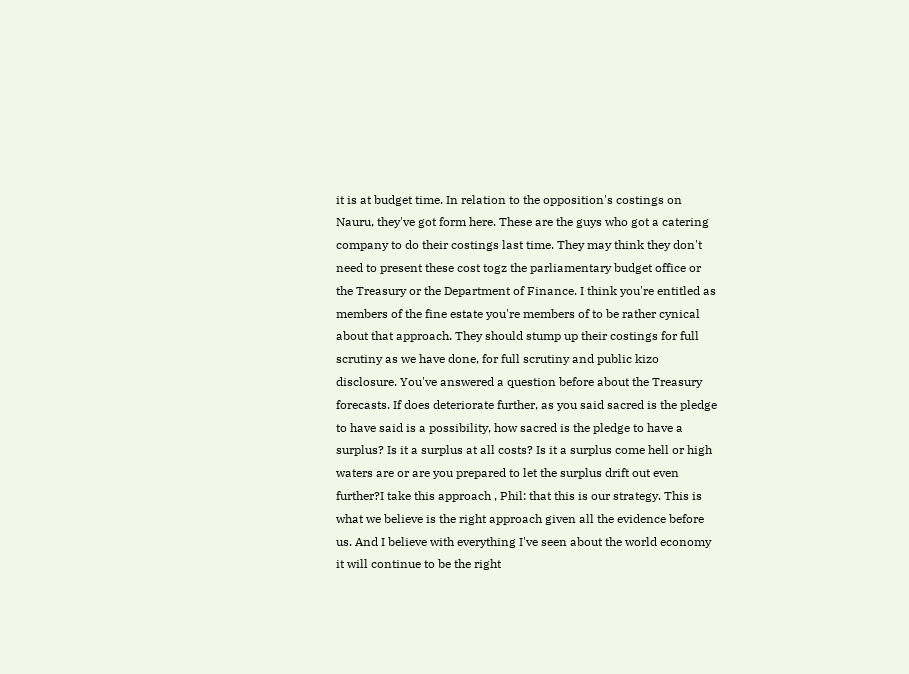it is at budget time. In relation to the opposition's costings on Nauru, they've got form here. These are the guys who got a catering company to do their costings last time. They may think they don't need to present these cost togz the parliamentary budget office or the Treasury or the Department of Finance. I think you're entitled as members of the fine estate you're members of to be rather cynical about that approach. They should stump up their costings for full scrutiny as we have done, for full scrutiny and public kizo disclosure. You've answered a question before about the Treasury forecasts. If does deteriorate further, as you said sacred is the pledge to have said is a possibility, how sacred is the pledge to have a surplus? Is it a surplus at all costs? Is it a surplus come hell or high waters are or are you prepared to let the surplus drift out even further?I take this approach , Phil: that this is our strategy. This is what we believe is the right approach given all the evidence before us. And I believe with everything I've seen about the world economy it will continue to be the right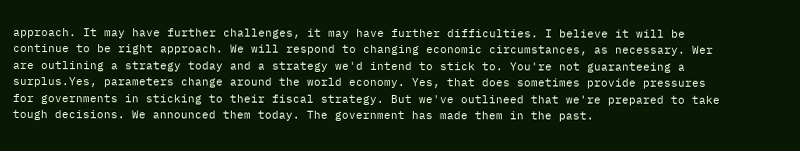approach. It may have further challenges, it may have further difficulties. I believe it will be continue to be right approach. We will respond to changing economic circumstances, as necessary. Wer are outlining a strategy today and a strategy we'd intend to stick to. You're not guaranteeing a surplus.Yes, parameters change around the world economy. Yes, that does sometimes provide pressures for governments in sticking to their fiscal strategy. But we've outlineed that we're prepared to take tough decisions. We announced them today. The government has made them in the past.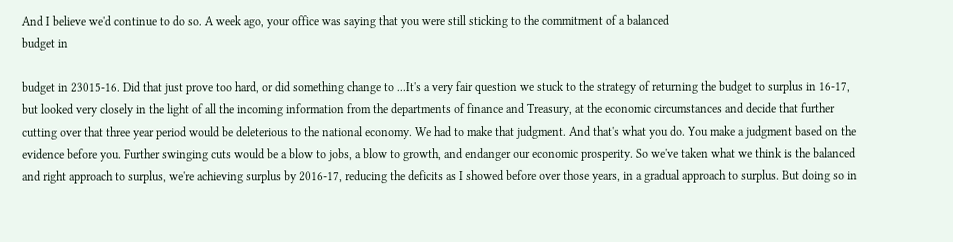And I believe we'd continue to do so. A week ago, your office was saying that you were still sticking to the commitment of a balanced
budget in

budget in 23015-16. Did that just prove too hard, or did something change to ...It's a very fair question we stuck to the strategy of returning the budget to surplus in 16-17, but looked very closely in the light of all the incoming information from the departments of finance and Treasury, at the economic circumstances and decide that further cutting over that three year period would be deleterious to the national economy. We had to make that judgment. And that's what you do. You make a judgment based on the evidence before you. Further swinging cuts would be a blow to jobs, a blow to growth, and endanger our economic prosperity. So we've taken what we think is the balanced and right approach to surplus, we're achieving surplus by 2016-17, reducing the deficits as I showed before over those years, in a gradual approach to surplus. But doing so in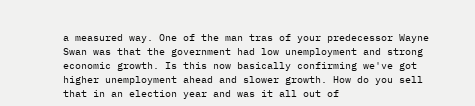a measured way. One of the man tras of your predecessor Wayne Swan was that the government had low unemployment and strong economic growth. Is this now basically confirming we've got higher unemployment ahead and slower growth. How do you sell that in an election year and was it all out of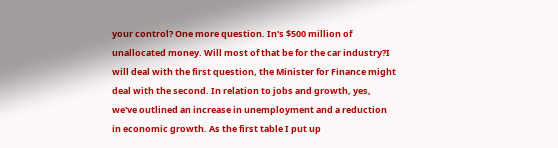your control? One more question. In's $500 million of unallocated money. Will most of that be for the car industry?I will deal with the first question, the Minister for Finance might deal with the second. In relation to jobs and growth, yes, we've outlined an increase in unemployment and a reduction in economic growth. As the first table I put up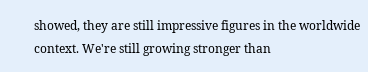showed, they are still impressive figures in the worldwide context. We're still growing stronger than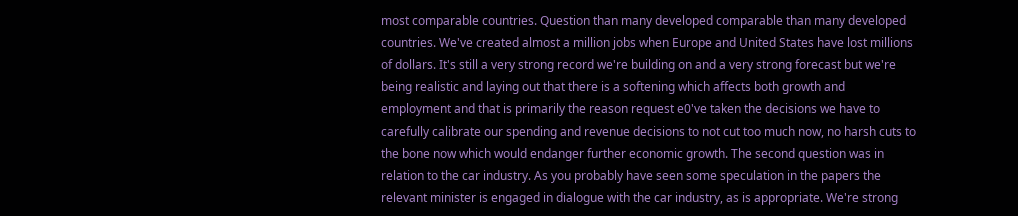most comparable countries. Question than many developed comparable than many developed countries. We've created almost a million jobs when Europe and United States have lost millions of dollars. It's still a very strong record we're building on and a very strong forecast but we're being realistic and laying out that there is a softening which affects both growth and employment and that is primarily the reason request e0've taken the decisions we have to carefully calibrate our spending and revenue decisions to not cut too much now, no harsh cuts to the bone now which would endanger further economic growth. The second question was in relation to the car industry. As you probably have seen some speculation in the papers the relevant minister is engaged in dialogue with the car industry, as is appropriate. We're strong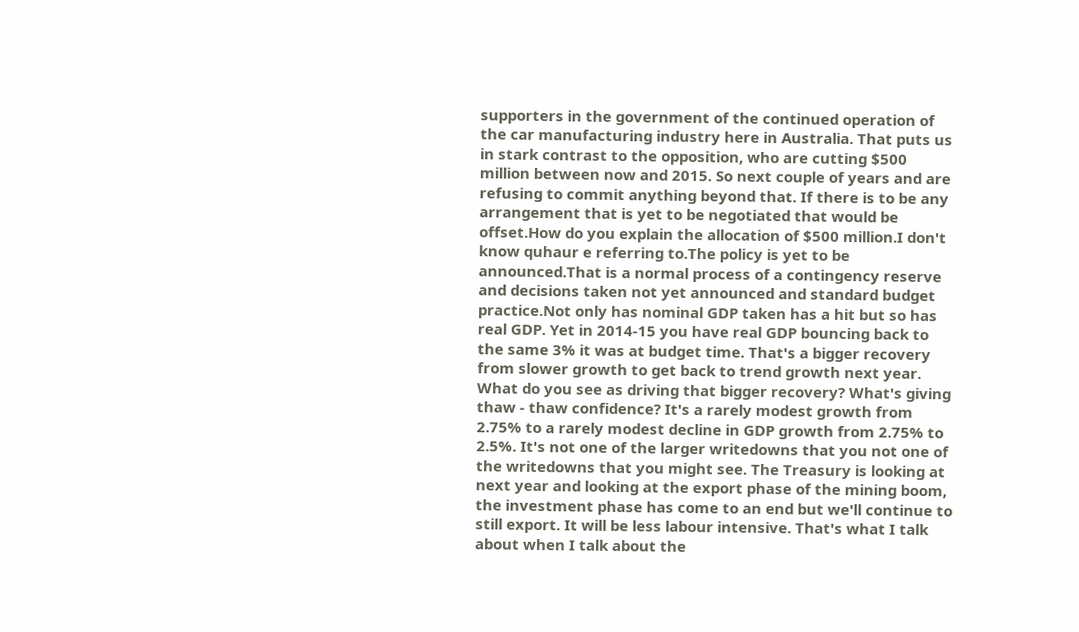supporters in the government of the continued operation of the car manufacturing industry here in Australia. That puts us in stark contrast to the opposition, who are cutting $500 million between now and 2015. So next couple of years and are refusing to commit anything beyond that. If there is to be any arrangement that is yet to be negotiated that would be offset.How do you explain the allocation of $500 million.I don't know quhaur e referring to.The policy is yet to be announced.That is a normal process of a contingency reserve and decisions taken not yet announced and standard budget practice.Not only has nominal GDP taken has a hit but so has real GDP. Yet in 2014-15 you have real GDP bouncing back to the same 3% it was at budget time. That's a bigger recovery from slower growth to get back to trend growth next year. What do you see as driving that bigger recovery? What's giving thaw - thaw confidence? It's a rarely modest growth from 2.75% to a rarely modest decline in GDP growth from 2.75% to 2.5%. It's not one of the larger writedowns that you not one of the writedowns that you might see. The Treasury is looking at next year and looking at the export phase of the mining boom, the investment phase has come to an end but we'll continue to still export. It will be less labour intensive. That's what I talk about when I talk about the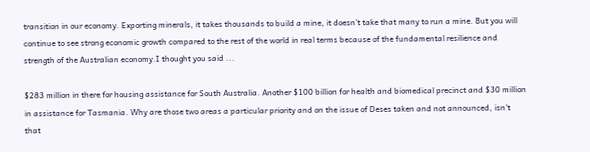transition in our economy. Exporting minerals, it takes thousands to build a mine, it doesn't take that many to run a mine. But you will continue to see strong economic growth compared to the rest of the world in real terms because of the fundamental resilience and strength of the Australian economy.I thought you said ...

$283 million in there for housing assistance for South Australia. Another $100 billion for health and biomedical precinct and $30 million in assistance for Tasmania. Why are those two areas a particular priority and on the issue of Deses taken and not announced, isn't that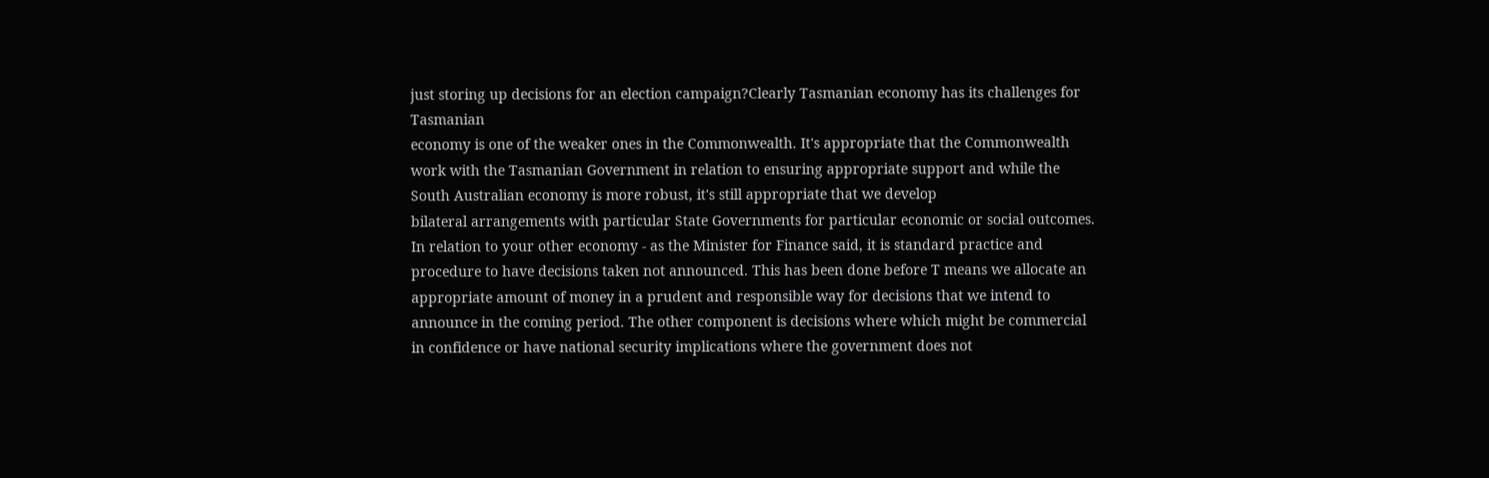just storing up decisions for an election campaign?Clearly Tasmanian economy has its challenges for Tasmanian
economy is one of the weaker ones in the Commonwealth. It's appropriate that the Commonwealth work with the Tasmanian Government in relation to ensuring appropriate support and while the South Australian economy is more robust, it's still appropriate that we develop
bilateral arrangements with particular State Governments for particular economic or social outcomes. In relation to your other economy - as the Minister for Finance said, it is standard practice and procedure to have decisions taken not announced. This has been done before T means we allocate an appropriate amount of money in a prudent and responsible way for decisions that we intend to announce in the coming period. The other component is decisions where which might be commercial in confidence or have national security implications where the government does not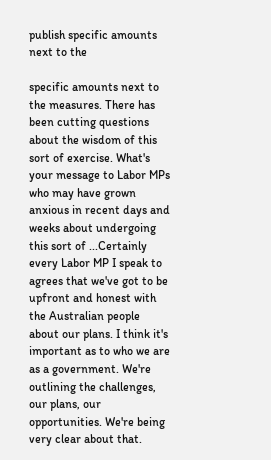publish specific amounts next to the

specific amounts next to the measures. There has been cutting questions about the wisdom of this sort of exercise. What's your message to Labor MPs who may have grown anxious in recent days and weeks about undergoing this sort of ...Certainly every Labor MP I speak to agrees that we've got to be upfront and honest with the Australian people about our plans. I think it's important as to who we are as a government. We're outlining the challenges, our plans, our opportunities. We're being very clear about that.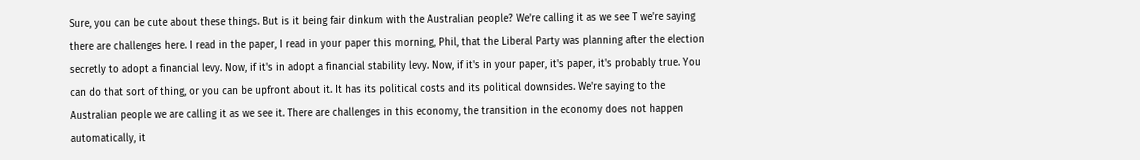Sure, you can be cute about these things. But is it being fair dinkum with the Australian people? We're calling it as we see T we're saying there are challenges here. I read in the paper, I read in your paper this morning, Phil, that the Liberal Party was planning after the election secretly to adopt a financial levy. Now, if it's in adopt a financial stability levy. Now, if it's in your paper, it's paper, it's probably true. You can do that sort of thing, or you can be upfront about it. It has its political costs and its political downsides. We're saying to the Australian people we are calling it as we see it. There are challenges in this economy, the transition in the economy does not happen automatically, it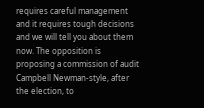requires careful management and it requires tough decisions and we will tell you about them now. The opposition is proposing a commission of audit Campbell Newman-style, after the election, to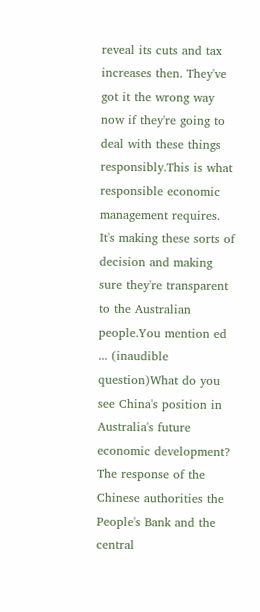reveal its cuts and tax increases then. They've got it the wrong way now if they're going to deal with these things responsibly.This is what responsible economic management requires. It's making these sorts of decision and making sure they're transparent to the Australian people.You mention ed ... (inaudible question)What do you see China's position in Australia's future economic development? The response of the Chinese authorities the People's Bank and the central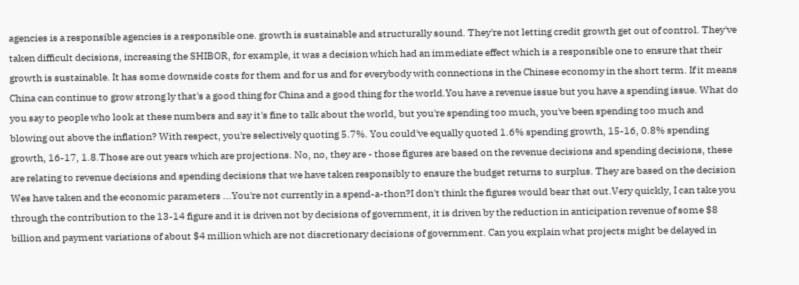agencies is a responsible agencies is a responsible one. growth is sustainable and structurally sound. They're not letting credit growth get out of control. They've taken difficult decisions, increasing the SHIBOR, for example, it was a decision which had an immediate effect which is a responsible one to ensure that their growth is sustainable. It has some downside costs for them and for us and for everybody with connections in the Chinese economy in the short term. If it means China can continue to grow strong ly that's a good thing for China and a good thing for the world.You have a revenue issue but you have a spending issue. What do you say to people who look at these numbers and say it's fine to talk about the world, but you're spending too much, you've been spending too much and blowing out above the inflation? With respect, you're selectively quoting 5.7%. You could've equally quoted 1.6% spending growth, 15-16, 0.8% spending growth, 16-17, 1.8.Those are out years which are projections. No, no, they are - those figures are based on the revenue decisions and spending decisions, these are relating to revenue decisions and spending decisions that we have taken responsibly to ensure the budget returns to surplus. They are based on the decision Wes have taken and the economic parameters ...You're not currently in a spend-a-thon?I don't think the figures would bear that out.Very quickly, I can take you through the contribution to the 13-14 figure and it is driven not by decisions of government, it is driven by the reduction in anticipation revenue of some $8 billion and payment variations of about $4 million which are not discretionary decisions of government. Can you explain what projects might be delayed in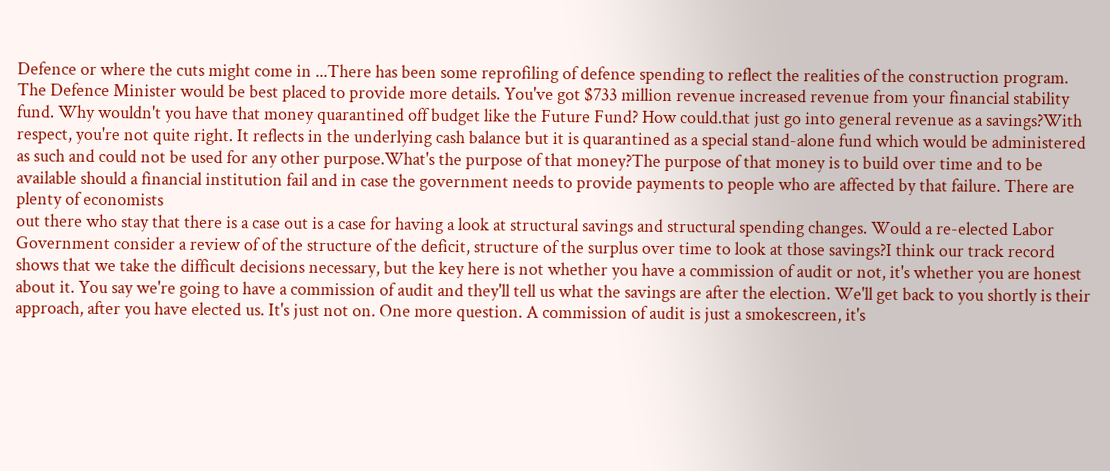Defence or where the cuts might come in ...There has been some reprofiling of defence spending to reflect the realities of the construction program. The Defence Minister would be best placed to provide more details. You've got $733 million revenue increased revenue from your financial stability fund. Why wouldn't you have that money quarantined off budget like the Future Fund? How could.that just go into general revenue as a savings?With respect, you're not quite right. It reflects in the underlying cash balance but it is quarantined as a special stand-alone fund which would be administered as such and could not be used for any other purpose.What's the purpose of that money?The purpose of that money is to build over time and to be available should a financial institution fail and in case the government needs to provide payments to people who are affected by that failure. There are plenty of economists
out there who stay that there is a case out is a case for having a look at structural savings and structural spending changes. Would a re-elected Labor Government consider a review of of the structure of the deficit, structure of the surplus over time to look at those savings?I think our track record shows that we take the difficult decisions necessary, but the key here is not whether you have a commission of audit or not, it's whether you are honest about it. You say we're going to have a commission of audit and they'll tell us what the savings are after the election. We'll get back to you shortly is their approach, after you have elected us. It's just not on. One more question. A commission of audit is just a smokescreen, it's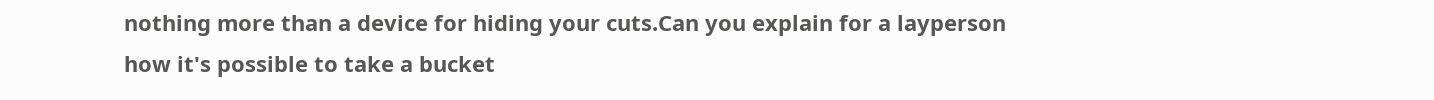nothing more than a device for hiding your cuts.Can you explain for a layperson how it's possible to take a bucket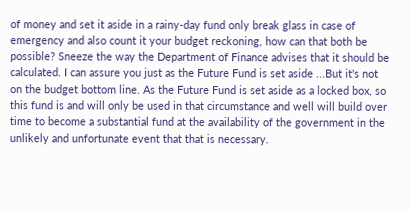of money and set it aside in a rainy-day fund only break glass in case of emergency and also count it your budget reckoning, how can that both be possible? Sneeze the way the Department of Finance advises that it should be calculated. I can assure you just as the Future Fund is set aside ...But it's not on the budget bottom line. As the Future Fund is set aside as a locked box, so this fund is and will only be used in that circumstance and well will build over time to become a substantial fund at the availability of the government in the unlikely and unfortunate event that that is necessary.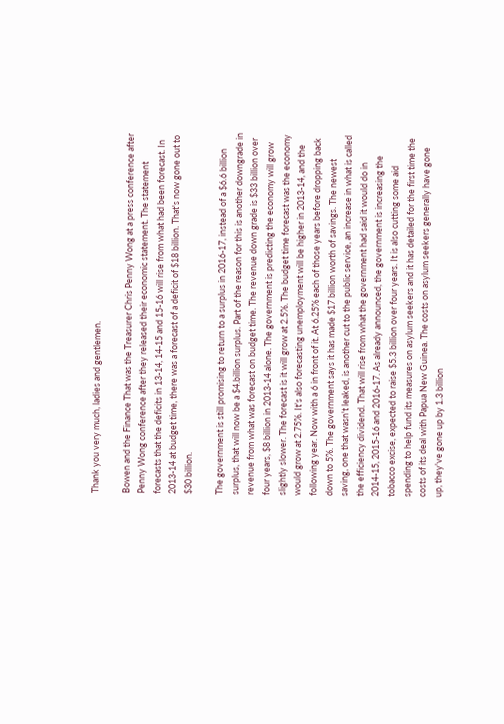Thank you very much, ladies and gentlemen.

Bowen and the Finance That was the Treasurer Chris Penny Wong at a press conference after Penny Wong conference after they released their economic statement. The statement forecasts that the deficits in 13-14, 14-15 and 15-16 will rise from what had been forecast. In 2013-14 at budget time, there was a forecast of a deficit of $18 billion. That's now gone out to $30 billion.

The government is still promising to return to a surplus in 2016-17, instead of a $6.6 billion surplus, that will now be a $4.billion surplus. Part of the reason for this is another downgrade in revenue from what was forecast on budget time. The revenue down grade is $33 billion over four years, $8 billion in 2013-14 alone. The government is predicting the economy will grow slightly slower. The forecast is it will grow at 2.5%. The budget time forecast was the economy would grow at 2.75%. It's also forecasting unemployment will be higher in 2013-14, and the following year. Now with a 6 in front of it. At 6.25% each of those years before dropping back down to 5%. The government says it has made $17 billion worth of savings. The newest saving, one that wasn't leaked, is another cut to the public service, an increase in what is called the efficiency dividend. That will rise from what the government had said it would do in 2014-15, 2015-16 and 2016-17. As already announced, the government is increasing the tobacco excise, expected to raise $5.3 billion over four years. It is also cutting some aid spending to help fund its measures on asylum seekers and it has detailed for the first time the costs of its deal with Papua New Guinea. The costs on asylum seekers generally have gone up, they've gone up by 1.3 billion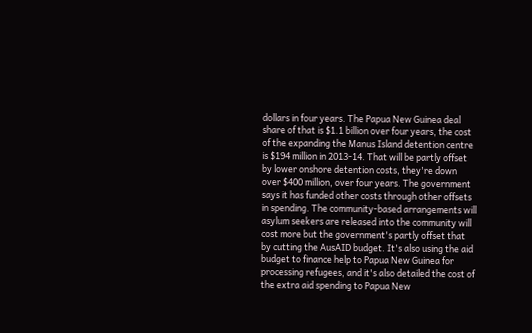dollars in four years. The Papua New Guinea deal share of that is $1.1 billion over four years, the cost of the expanding the Manus Island detention centre is $194 million in 2013-14. That will be partly offset by lower onshore detention costs, they're down over $400 million, over four years. The government says it has funded other costs through other offsets in spending. The community-based arrangements will asylum seekers are released into the community will cost more but the government's partly offset that by cutting the AusAID budget. It's also using the aid budget to finance help to Papua New Guinea for processing refugees, and it's also detailed the cost of the extra aid spending to Papua New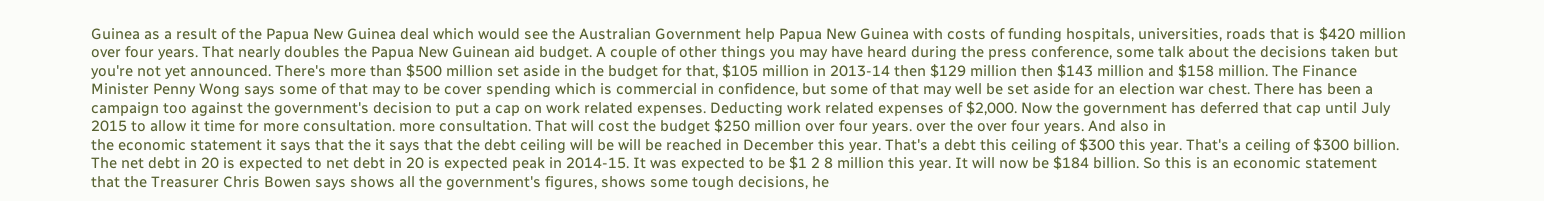Guinea as a result of the Papua New Guinea deal which would see the Australian Government help Papua New Guinea with costs of funding hospitals, universities, roads that is $420 million over four years. That nearly doubles the Papua New Guinean aid budget. A couple of other things you may have heard during the press conference, some talk about the decisions taken but you're not yet announced. There's more than $500 million set aside in the budget for that, $105 million in 2013-14 then $129 million then $143 million and $158 million. The Finance Minister Penny Wong says some of that may to be cover spending which is commercial in confidence, but some of that may well be set aside for an election war chest. There has been a campaign too against the government's decision to put a cap on work related expenses. Deducting work related expenses of $2,000. Now the government has deferred that cap until July 2015 to allow it time for more consultation. more consultation. That will cost the budget $250 million over four years. over the over four years. And also in
the economic statement it says that the it says that the debt ceiling will be will be reached in December this year. That's a debt this ceiling of $300 this year. That's a ceiling of $300 billion. The net debt in 20 is expected to net debt in 20 is expected peak in 2014-15. It was expected to be $1 2 8 million this year. It will now be $184 billion. So this is an economic statement that the Treasurer Chris Bowen says shows all the government's figures, shows some tough decisions, he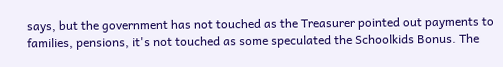says, but the government has not touched as the Treasurer pointed out payments to families, pensions, it's not touched as some speculated the Schoolkids Bonus. The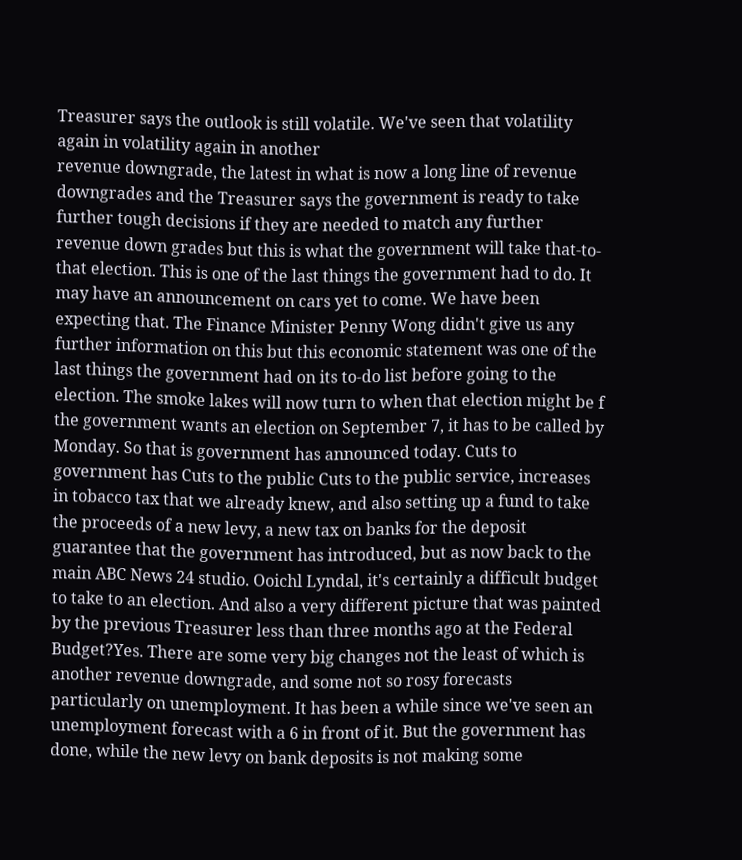Treasurer says the outlook is still volatile. We've seen that volatility again in volatility again in another
revenue downgrade, the latest in what is now a long line of revenue downgrades and the Treasurer says the government is ready to take further tough decisions if they are needed to match any further revenue down grades but this is what the government will take that-to-that election. This is one of the last things the government had to do. It may have an announcement on cars yet to come. We have been expecting that. The Finance Minister Penny Wong didn't give us any further information on this but this economic statement was one of the last things the government had on its to-do list before going to the election. The smoke lakes will now turn to when that election might be f the government wants an election on September 7, it has to be called by Monday. So that is government has announced today. Cuts to government has Cuts to the public Cuts to the public service, increases in tobacco tax that we already knew, and also setting up a fund to take the proceeds of a new levy, a new tax on banks for the deposit guarantee that the government has introduced, but as now back to the main ABC News 24 studio. Ooichl Lyndal, it's certainly a difficult budget to take to an election. And also a very different picture that was painted by the previous Treasurer less than three months ago at the Federal Budget?Yes. There are some very big changes not the least of which is another revenue downgrade, and some not so rosy forecasts particularly on unemployment. It has been a while since we've seen an unemployment forecast with a 6 in front of it. But the government has done, while the new levy on bank deposits is not making some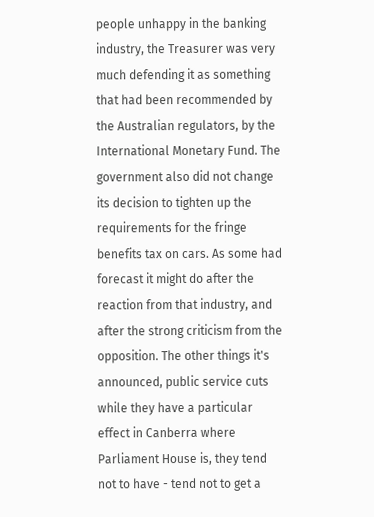people unhappy in the banking industry, the Treasurer was very much defending it as something that had been recommended by the Australian regulators, by the International Monetary Fund. The government also did not change its decision to tighten up the requirements for the fringe benefits tax on cars. As some had forecast it might do after the reaction from that industry, and after the strong criticism from the opposition. The other things it's announced, public service cuts while they have a particular effect in Canberra where Parliament House is, they tend not to have - tend not to get a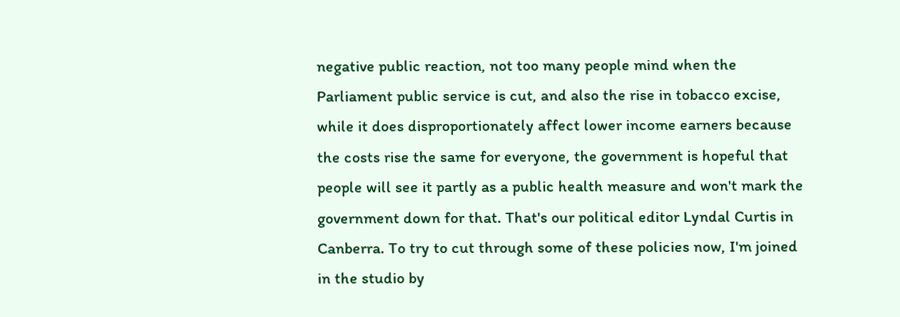negative public reaction, not too many people mind when the Parliament public service is cut, and also the rise in tobacco excise, while it does disproportionately affect lower income earners because the costs rise the same for everyone, the government is hopeful that people will see it partly as a public health measure and won't mark the government down for that. That's our political editor Lyndal Curtis in Canberra. To try to cut through some of these policies now, I'm joined in the studio by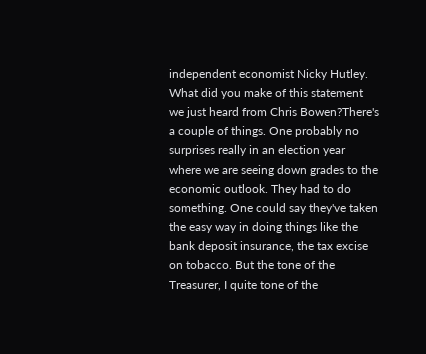independent economist Nicky Hutley. What did you make of this statement we just heard from Chris Bowen?There's a couple of things. One probably no surprises really in an election year where we are seeing down grades to the economic outlook. They had to do something. One could say they've taken the easy way in doing things like the bank deposit insurance, the tax excise on tobacco. But the tone of the Treasurer, I quite tone of the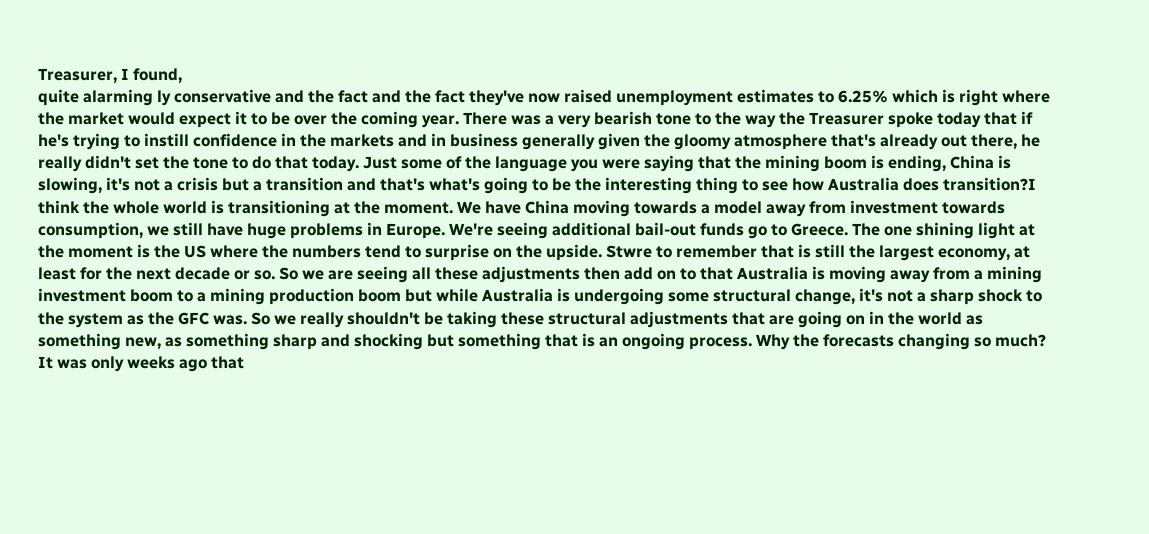Treasurer, I found,
quite alarming ly conservative and the fact and the fact they've now raised unemployment estimates to 6.25% which is right where the market would expect it to be over the coming year. There was a very bearish tone to the way the Treasurer spoke today that if he's trying to instill confidence in the markets and in business generally given the gloomy atmosphere that's already out there, he really didn't set the tone to do that today. Just some of the language you were saying that the mining boom is ending, China is slowing, it's not a crisis but a transition and that's what's going to be the interesting thing to see how Australia does transition?I think the whole world is transitioning at the moment. We have China moving towards a model away from investment towards consumption, we still have huge problems in Europe. We're seeing additional bail-out funds go to Greece. The one shining light at the moment is the US where the numbers tend to surprise on the upside. Stwre to remember that is still the largest economy, at least for the next decade or so. So we are seeing all these adjustments then add on to that Australia is moving away from a mining investment boom to a mining production boom but while Australia is undergoing some structural change, it's not a sharp shock to the system as the GFC was. So we really shouldn't be taking these structural adjustments that are going on in the world as something new, as something sharp and shocking but something that is an ongoing process. Why the forecasts changing so much? It was only weeks ago that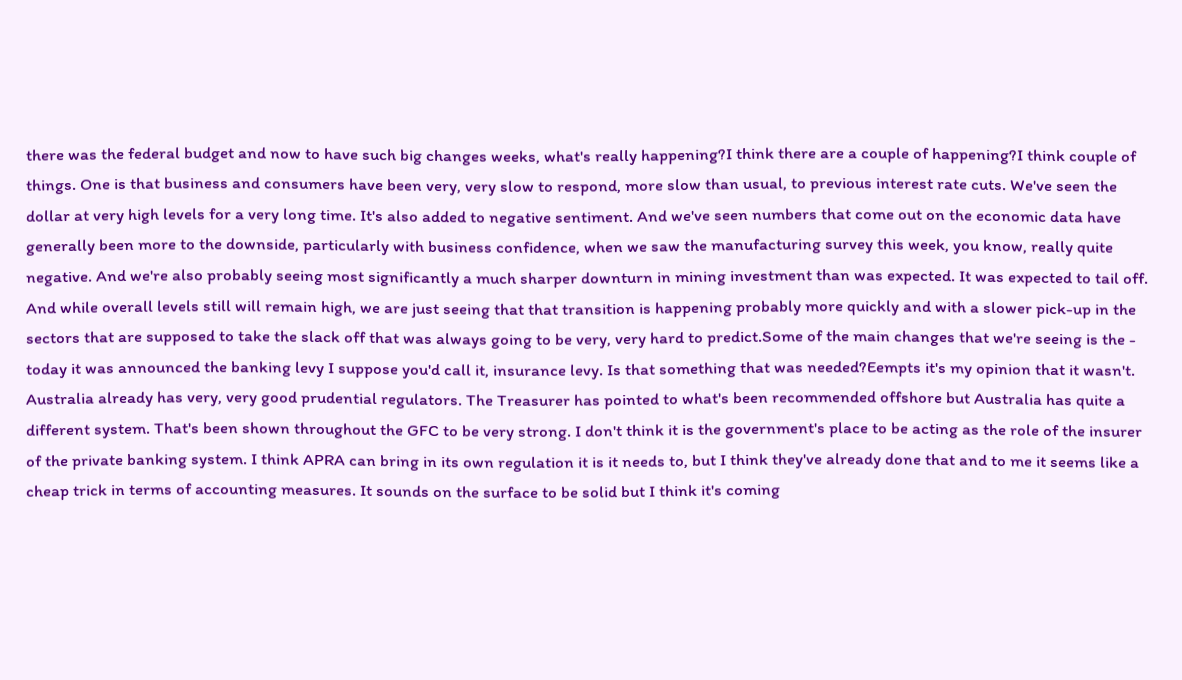there was the federal budget and now to have such big changes weeks, what's really happening?I think there are a couple of happening?I think couple of things. One is that business and consumers have been very, very slow to respond, more slow than usual, to previous interest rate cuts. We've seen the dollar at very high levels for a very long time. It's also added to negative sentiment. And we've seen numbers that come out on the economic data have generally been more to the downside, particularly with business confidence, when we saw the manufacturing survey this week, you know, really quite negative. And we're also probably seeing most significantly a much sharper downturn in mining investment than was expected. It was expected to tail off. And while overall levels still will remain high, we are just seeing that that transition is happening probably more quickly and with a slower pick-up in the sectors that are supposed to take the slack off that was always going to be very, very hard to predict.Some of the main changes that we're seeing is the - today it was announced the banking levy I suppose you'd call it, insurance levy. Is that something that was needed?Eempts it's my opinion that it wasn't. Australia already has very, very good prudential regulators. The Treasurer has pointed to what's been recommended offshore but Australia has quite a different system. That's been shown throughout the GFC to be very strong. I don't think it is the government's place to be acting as the role of the insurer of the private banking system. I think APRA can bring in its own regulation it is it needs to, but I think they've already done that and to me it seems like a cheap trick in terms of accounting measures. It sounds on the surface to be solid but I think it's coming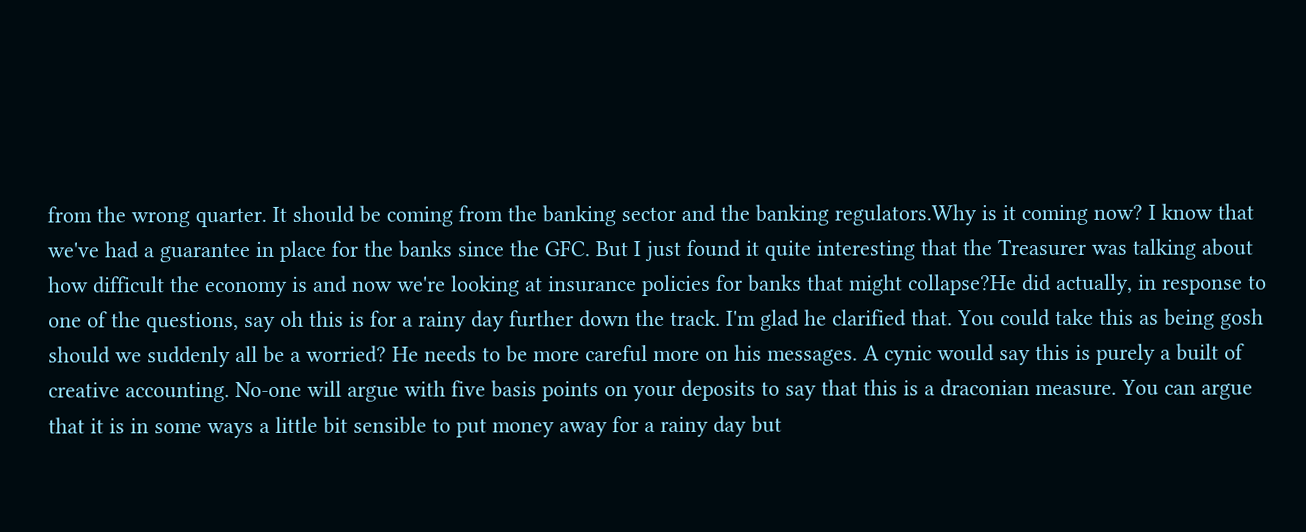from the wrong quarter. It should be coming from the banking sector and the banking regulators.Why is it coming now? I know that we've had a guarantee in place for the banks since the GFC. But I just found it quite interesting that the Treasurer was talking about how difficult the economy is and now we're looking at insurance policies for banks that might collapse?He did actually, in response to one of the questions, say oh this is for a rainy day further down the track. I'm glad he clarified that. You could take this as being gosh should we suddenly all be a worried? He needs to be more careful more on his messages. A cynic would say this is purely a built of creative accounting. No-one will argue with five basis points on your deposits to say that this is a draconian measure. You can argue that it is in some ways a little bit sensible to put money away for a rainy day but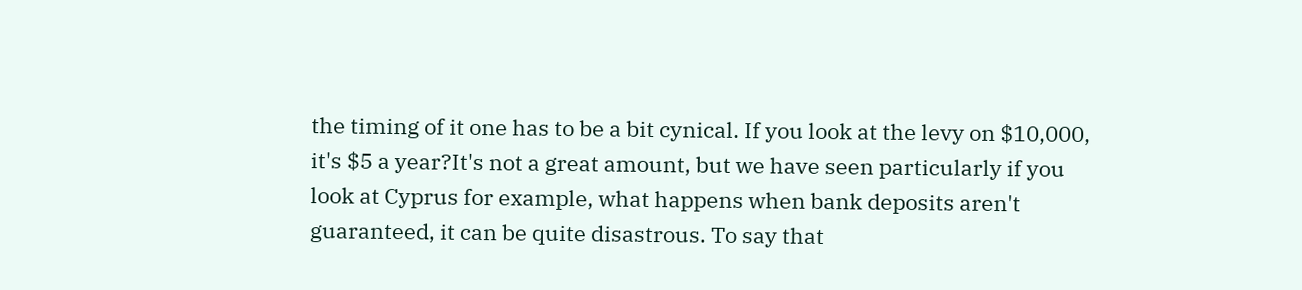the timing of it one has to be a bit cynical. If you look at the levy on $10,000, it's $5 a year?It's not a great amount, but we have seen particularly if you look at Cyprus for example, what happens when bank deposits aren't guaranteed, it can be quite disastrous. To say that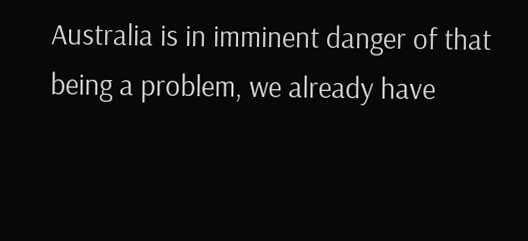Australia is in imminent danger of that being a problem, we already have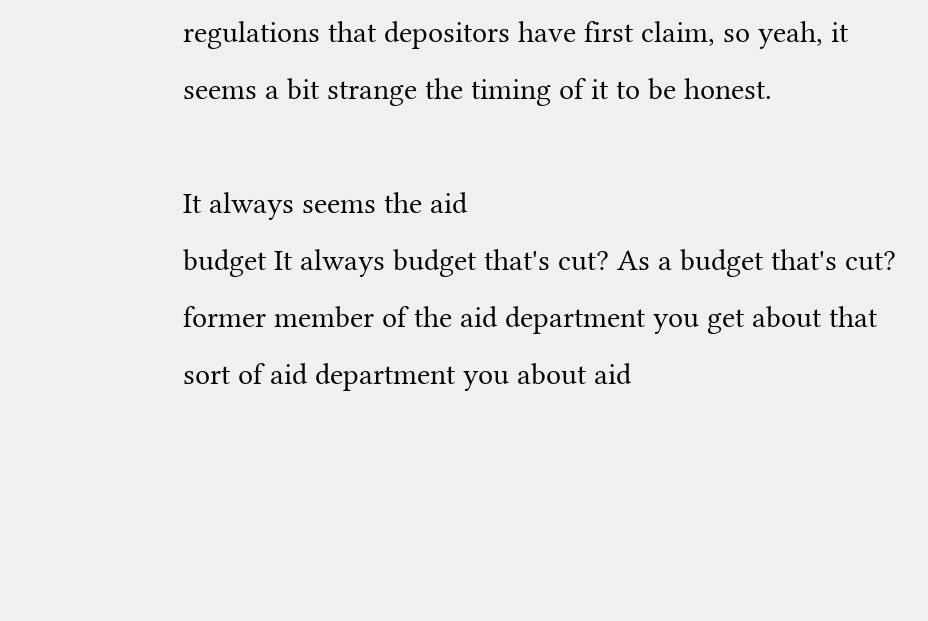regulations that depositors have first claim, so yeah, it seems a bit strange the timing of it to be honest.

It always seems the aid
budget It always budget that's cut? As a budget that's cut? former member of the aid department you get about that sort of aid department you about aid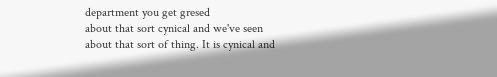department you get gresed
about that sort cynical and we've seen about that sort of thing. It is cynical and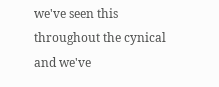we've seen this
throughout the cynical and we've